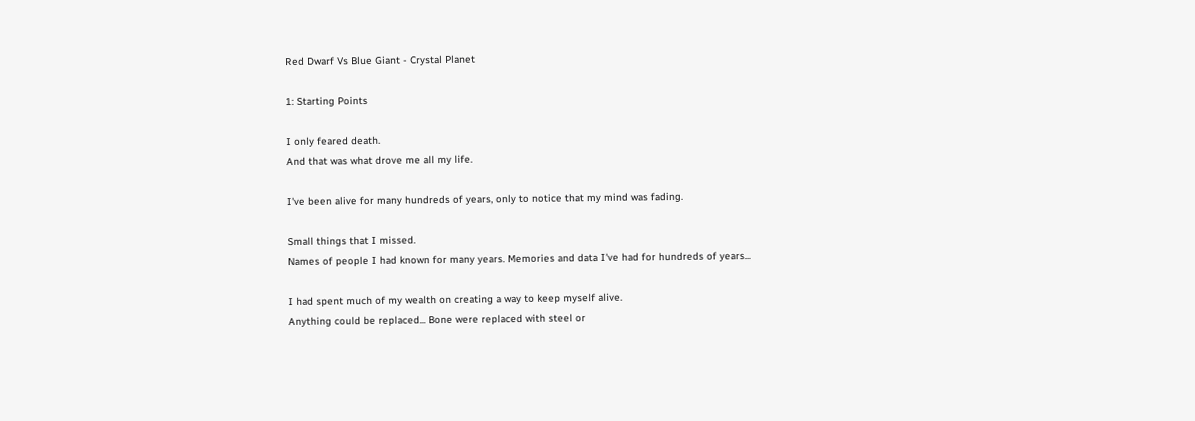Red Dwarf Vs Blue Giant - Crystal Planet

1: Starting Points

I only feared death.
And that was what drove me all my life.

I've been alive for many hundreds of years, only to notice that my mind was fading.

Small things that I missed.
Names of people I had known for many years. Memories and data I've had for hundreds of years...

I had spent much of my wealth on creating a way to keep myself alive.
Anything could be replaced... Bone were replaced with steel or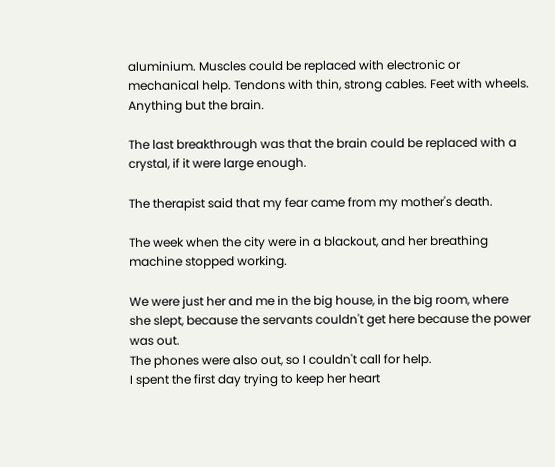aluminium. Muscles could be replaced with electronic or mechanical help. Tendons with thin, strong cables. Feet with wheels.
Anything but the brain.

The last breakthrough was that the brain could be replaced with a crystal, if it were large enough.

The therapist said that my fear came from my mother's death.

The week when the city were in a blackout, and her breathing machine stopped working.

We were just her and me in the big house, in the big room, where she slept, because the servants couldn't get here because the power was out.
The phones were also out, so I couldn't call for help.
I spent the first day trying to keep her heart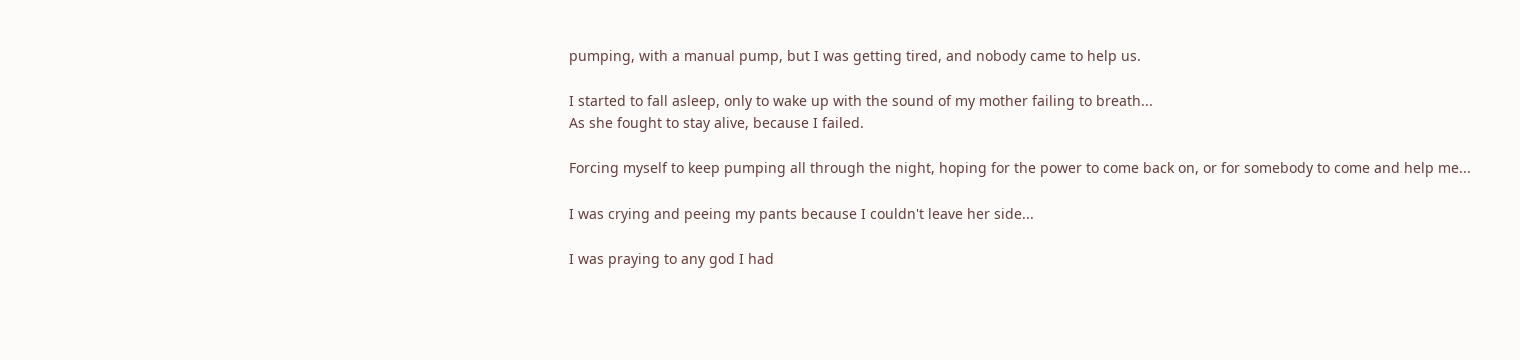pumping, with a manual pump, but I was getting tired, and nobody came to help us.

I started to fall asleep, only to wake up with the sound of my mother failing to breath...
As she fought to stay alive, because I failed.

Forcing myself to keep pumping all through the night, hoping for the power to come back on, or for somebody to come and help me...

I was crying and peeing my pants because I couldn't leave her side...

I was praying to any god I had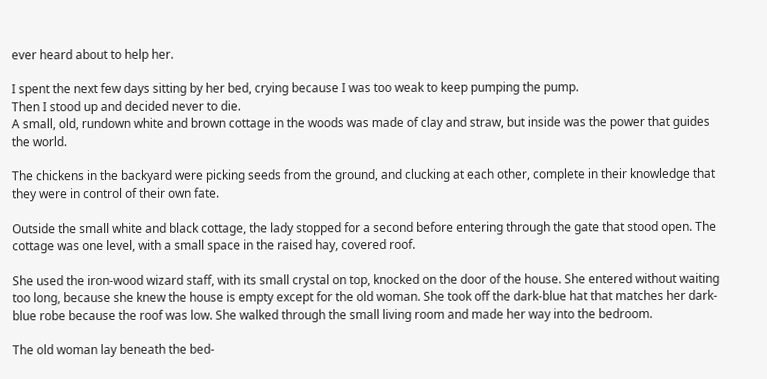ever heard about to help her.

I spent the next few days sitting by her bed, crying because I was too weak to keep pumping the pump.
Then I stood up and decided never to die.
A small, old, rundown white and brown cottage in the woods was made of clay and straw, but inside was the power that guides the world.

The chickens in the backyard were picking seeds from the ground, and clucking at each other, complete in their knowledge that they were in control of their own fate.

Outside the small white and black cottage, the lady stopped for a second before entering through the gate that stood open. The cottage was one level, with a small space in the raised hay, covered roof.

She used the iron-wood wizard staff, with its small crystal on top, knocked on the door of the house. She entered without waiting too long, because she knew the house is empty except for the old woman. She took off the dark-blue hat that matches her dark-blue robe because the roof was low. She walked through the small living room and made her way into the bedroom.

The old woman lay beneath the bed-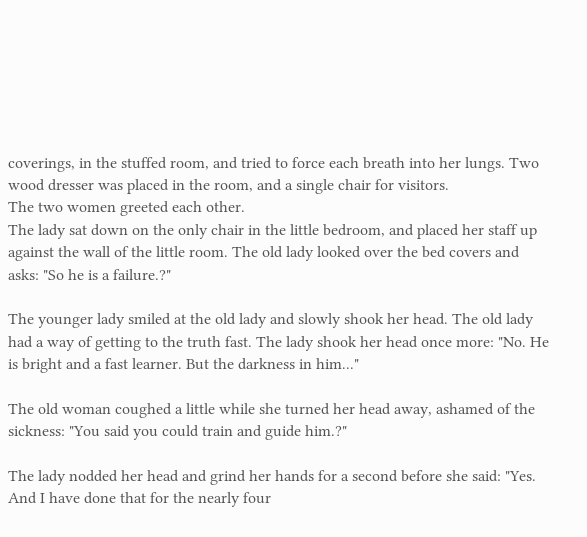coverings, in the stuffed room, and tried to force each breath into her lungs. Two wood dresser was placed in the room, and a single chair for visitors.
The two women greeted each other.
The lady sat down on the only chair in the little bedroom, and placed her staff up against the wall of the little room. The old lady looked over the bed covers and asks: "So he is a failure.?"

The younger lady smiled at the old lady and slowly shook her head. The old lady had a way of getting to the truth fast. The lady shook her head once more: "No. He is bright and a fast learner. But the darkness in him..."

The old woman coughed a little while she turned her head away, ashamed of the sickness: "You said you could train and guide him.?"

The lady nodded her head and grind her hands for a second before she said: "Yes. And I have done that for the nearly four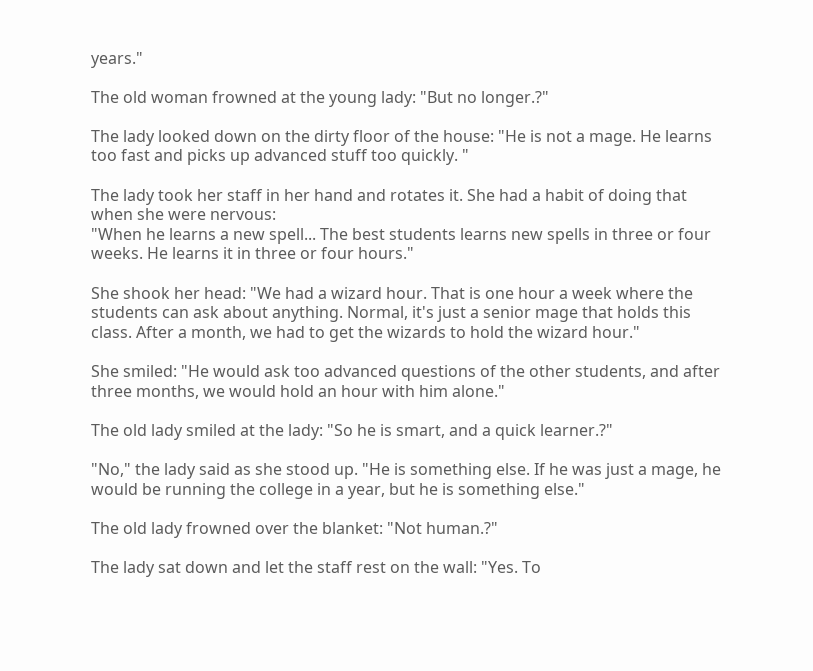years."

The old woman frowned at the young lady: "But no longer.?"

The lady looked down on the dirty floor of the house: "He is not a mage. He learns too fast and picks up advanced stuff too quickly. "

The lady took her staff in her hand and rotates it. She had a habit of doing that when she were nervous:
"When he learns a new spell... The best students learns new spells in three or four weeks. He learns it in three or four hours."

She shook her head: "We had a wizard hour. That is one hour a week where the students can ask about anything. Normal, it's just a senior mage that holds this class. After a month, we had to get the wizards to hold the wizard hour."

She smiled: "He would ask too advanced questions of the other students, and after three months, we would hold an hour with him alone."

The old lady smiled at the lady: "So he is smart, and a quick learner.?"

"No," the lady said as she stood up. "He is something else. If he was just a mage, he would be running the college in a year, but he is something else."

The old lady frowned over the blanket: "Not human.?"

The lady sat down and let the staff rest on the wall: "Yes. To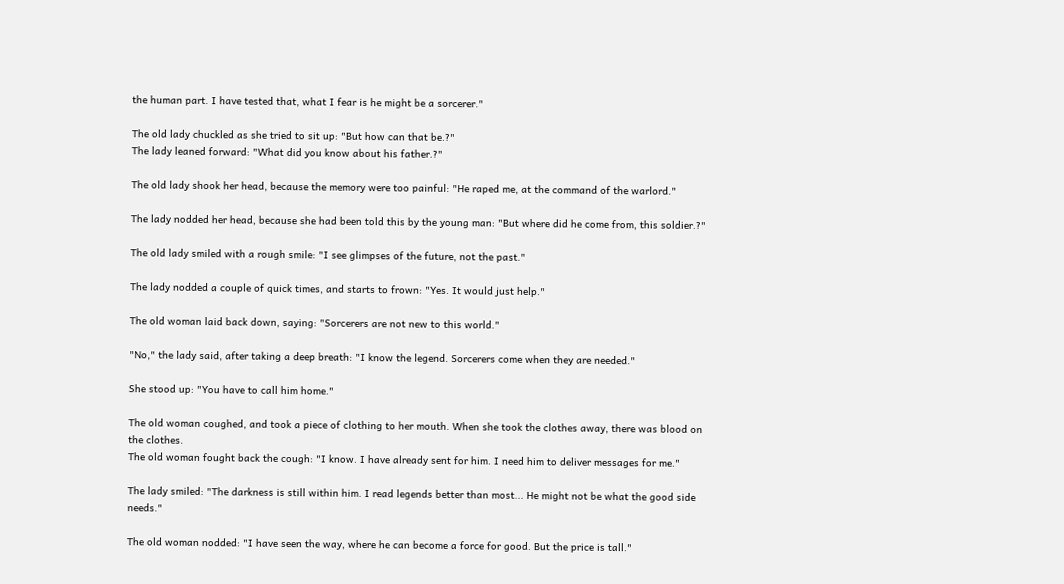the human part. I have tested that, what I fear is he might be a sorcerer."

The old lady chuckled as she tried to sit up: "But how can that be.?"
The lady leaned forward: "What did you know about his father.?"

The old lady shook her head, because the memory were too painful: "He raped me, at the command of the warlord."

The lady nodded her head, because she had been told this by the young man: "But where did he come from, this soldier.?"

The old lady smiled with a rough smile: "I see glimpses of the future, not the past."

The lady nodded a couple of quick times, and starts to frown: "Yes. It would just help."

The old woman laid back down, saying: "Sorcerers are not new to this world."

"No," the lady said, after taking a deep breath: "I know the legend. Sorcerers come when they are needed."

She stood up: "You have to call him home."

The old woman coughed, and took a piece of clothing to her mouth. When she took the clothes away, there was blood on the clothes.
The old woman fought back the cough: "I know. I have already sent for him. I need him to deliver messages for me."

The lady smiled: "The darkness is still within him. I read legends better than most... He might not be what the good side needs."

The old woman nodded: "I have seen the way, where he can become a force for good. But the price is tall."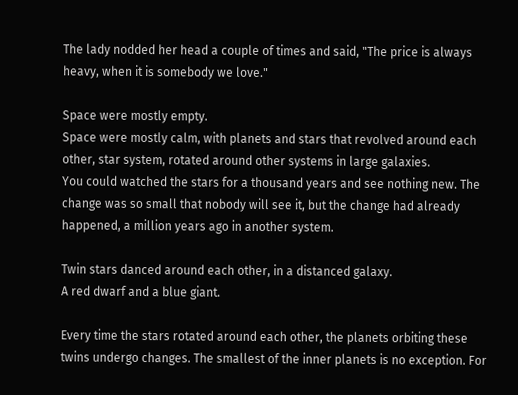The lady nodded her head a couple of times and said, "The price is always heavy, when it is somebody we love."

Space were mostly empty.
Space were mostly calm, with planets and stars that revolved around each other, star system, rotated around other systems in large galaxies.
You could watched the stars for a thousand years and see nothing new. The change was so small that nobody will see it, but the change had already happened, a million years ago in another system.

Twin stars danced around each other, in a distanced galaxy.
A red dwarf and a blue giant.

Every time the stars rotated around each other, the planets orbiting these twins undergo changes. The smallest of the inner planets is no exception. For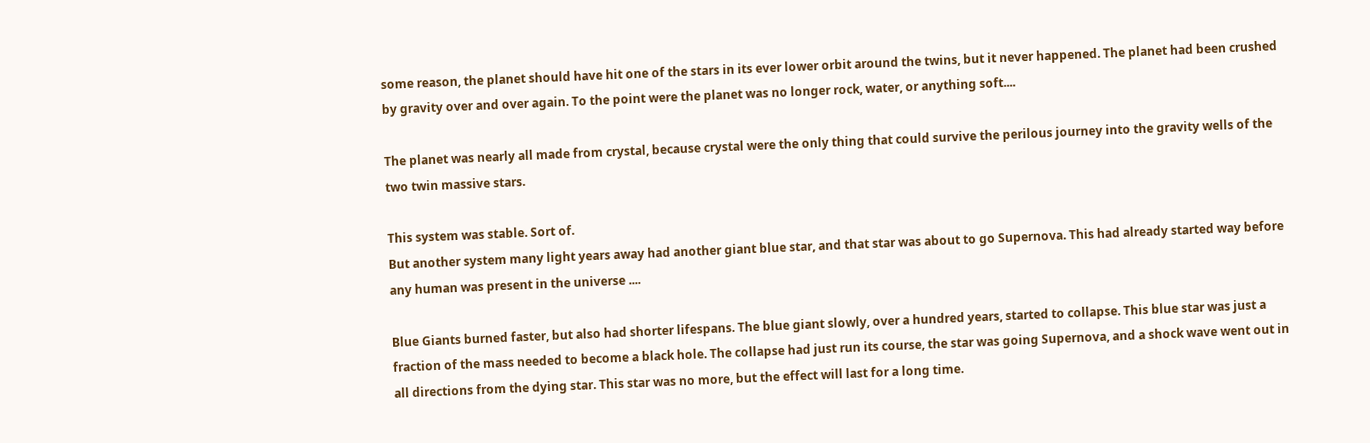some reason, the planet should have hit one of the stars in its ever lower orbit around the twins, but it never happened. The planet had been crushed by gravity over and over again. To the point were the planet was no longer rock, water, or anything soft....

The planet was nearly all made from crystal, because crystal were the only thing that could survive the perilous journey into the gravity wells of the two twin massive stars.

This system was stable. Sort of.
But another system many light years away had another giant blue star, and that star was about to go Supernova. This had already started way before any human was present in the universe ....

Blue Giants burned faster, but also had shorter lifespans. The blue giant slowly, over a hundred years, started to collapse. This blue star was just a fraction of the mass needed to become a black hole. The collapse had just run its course, the star was going Supernova, and a shock wave went out in all directions from the dying star. This star was no more, but the effect will last for a long time.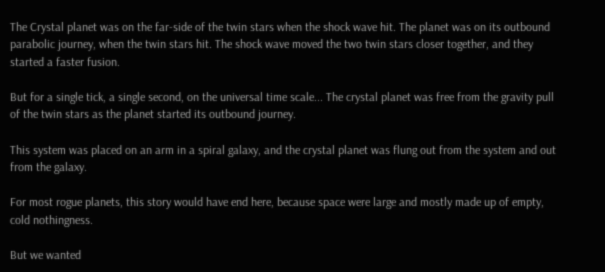The Crystal planet was on the far-side of the twin stars when the shock wave hit. The planet was on its outbound parabolic journey, when the twin stars hit. The shock wave moved the two twin stars closer together, and they started a faster fusion.

But for a single tick, a single second, on the universal time scale... The crystal planet was free from the gravity pull of the twin stars as the planet started its outbound journey.

This system was placed on an arm in a spiral galaxy, and the crystal planet was flung out from the system and out from the galaxy.

For most rogue planets, this story would have end here, because space were large and mostly made up of empty, cold nothingness.

But we wanted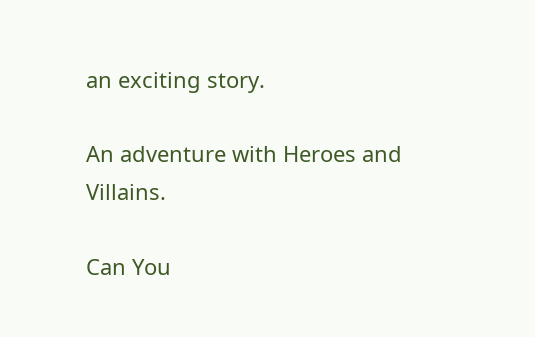an exciting story.

An adventure with Heroes and Villains.

Can You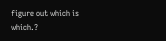figure out which is which.?